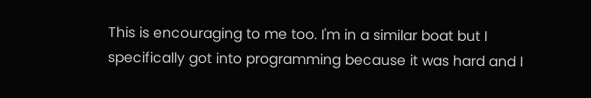This is encouraging to me too. I'm in a similar boat but I specifically got into programming because it was hard and I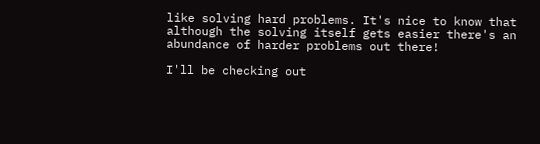like solving hard problems. It's nice to know that although the solving itself gets easier there's an abundance of harder problems out there!

I'll be checking out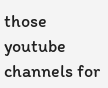those youtube channels for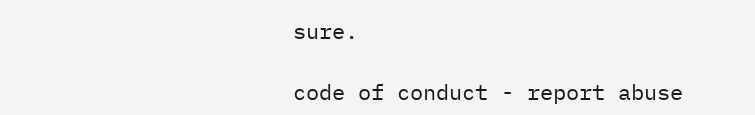sure.

code of conduct - report abuse